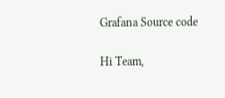Grafana Source code

Hi Team,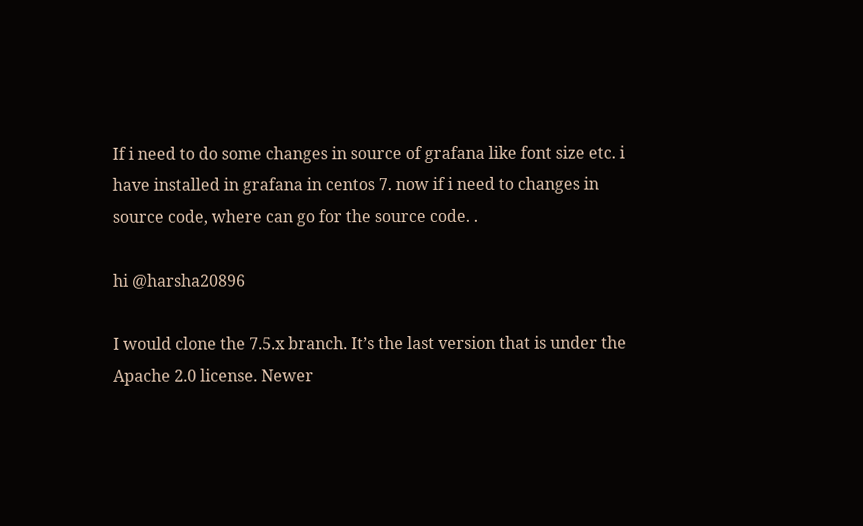If i need to do some changes in source of grafana like font size etc. i have installed in grafana in centos 7. now if i need to changes in source code, where can go for the source code. .

hi @harsha20896

I would clone the 7.5.x branch. It’s the last version that is under the Apache 2.0 license. Newer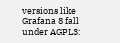versions like Grafana 8 fall under AGPL3: